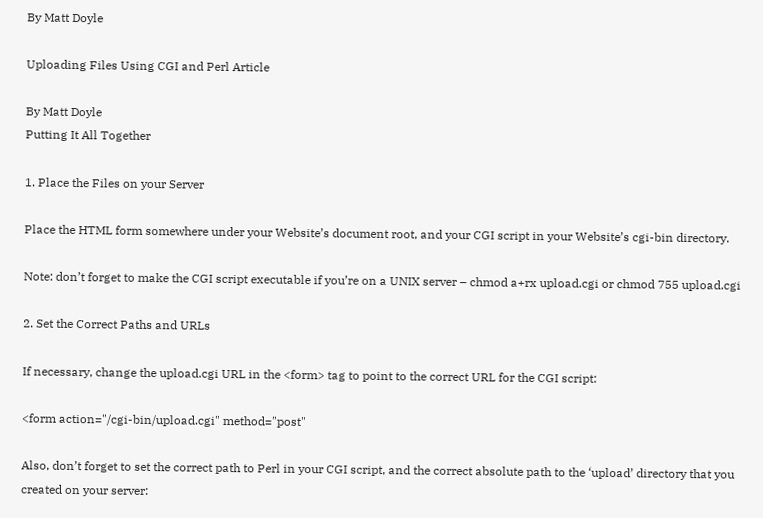By Matt Doyle

Uploading Files Using CGI and Perl Article

By Matt Doyle
Putting It All Together

1. Place the Files on your Server

Place the HTML form somewhere under your Website’s document root, and your CGI script in your Website’s cgi-bin directory.

Note: don’t forget to make the CGI script executable if you’re on a UNIX server – chmod a+rx upload.cgi or chmod 755 upload.cgi

2. Set the Correct Paths and URLs

If necessary, change the upload.cgi URL in the <form> tag to point to the correct URL for the CGI script:

<form action="/cgi-bin/upload.cgi" method="post"

Also, don’t forget to set the correct path to Perl in your CGI script, and the correct absolute path to the ‘upload’ directory that you created on your server: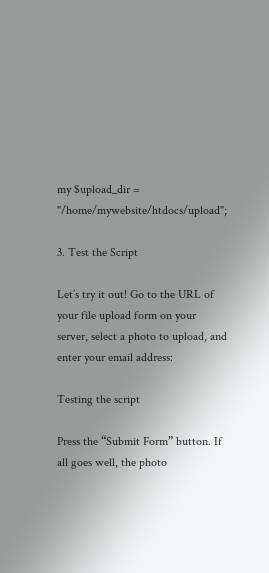my $upload_dir = "/home/mywebsite/htdocs/upload";

3. Test the Script

Let’s try it out! Go to the URL of your file upload form on your server, select a photo to upload, and enter your email address:

Testing the script

Press the “Submit Form” button. If all goes well, the photo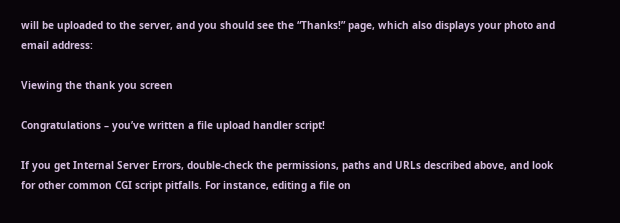will be uploaded to the server, and you should see the “Thanks!” page, which also displays your photo and email address:

Viewing the thank you screen

Congratulations – you’ve written a file upload handler script!

If you get Internal Server Errors, double-check the permissions, paths and URLs described above, and look for other common CGI script pitfalls. For instance, editing a file on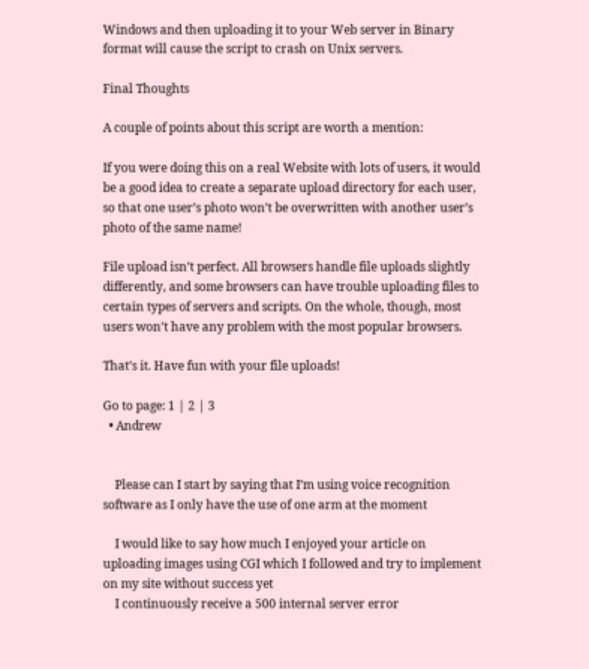Windows and then uploading it to your Web server in Binary format will cause the script to crash on Unix servers.

Final Thoughts

A couple of points about this script are worth a mention:

If you were doing this on a real Website with lots of users, it would be a good idea to create a separate upload directory for each user, so that one user’s photo won’t be overwritten with another user’s photo of the same name!

File upload isn’t perfect. All browsers handle file uploads slightly differently, and some browsers can have trouble uploading files to certain types of servers and scripts. On the whole, though, most users won’t have any problem with the most popular browsers.

That’s it. Have fun with your file uploads!

Go to page: 1 | 2 | 3
  • Andrew


    Please can I start by saying that I’m using voice recognition software as I only have the use of one arm at the moment

    I would like to say how much I enjoyed your article on uploading images using CGI which I followed and try to implement on my site without success yet
    I continuously receive a 500 internal server error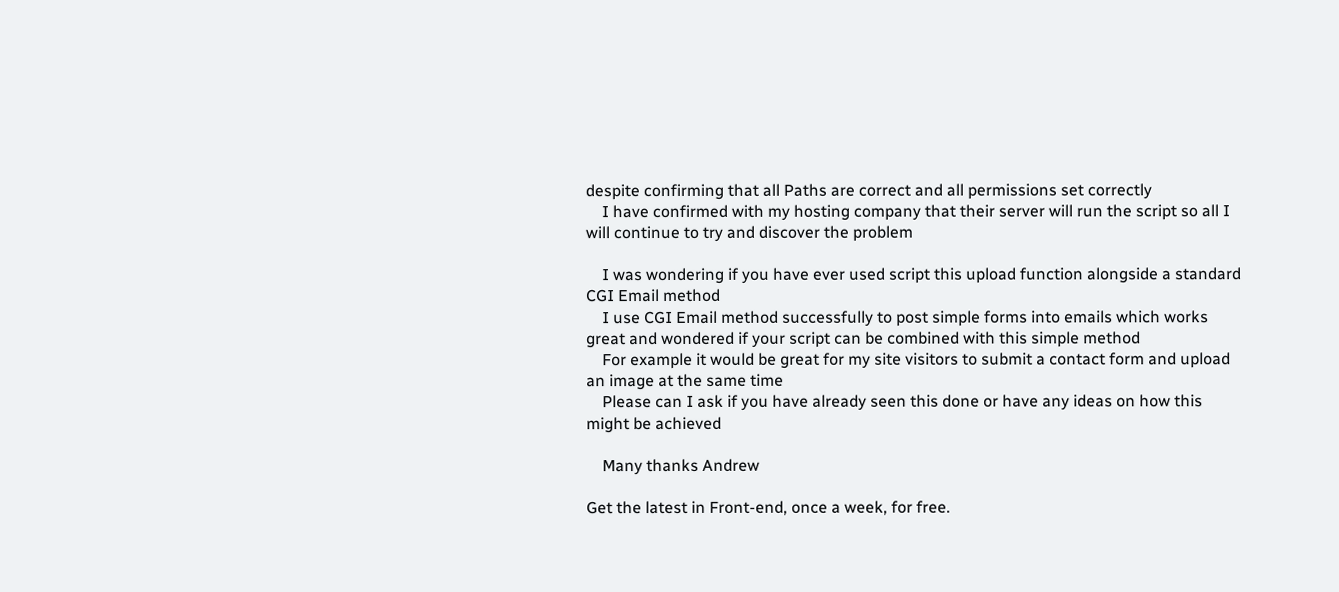despite confirming that all Paths are correct and all permissions set correctly
    I have confirmed with my hosting company that their server will run the script so all I will continue to try and discover the problem

    I was wondering if you have ever used script this upload function alongside a standard CGI Email method
    I use CGI Email method successfully to post simple forms into emails which works great and wondered if your script can be combined with this simple method
    For example it would be great for my site visitors to submit a contact form and upload an image at the same time
    Please can I ask if you have already seen this done or have any ideas on how this might be achieved

    Many thanks Andrew

Get the latest in Front-end, once a week, for free.